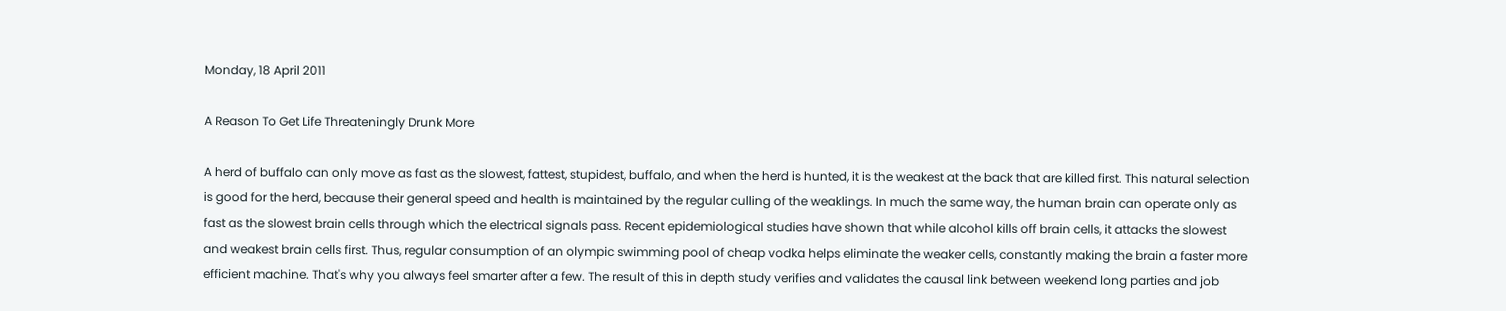Monday, 18 April 2011

A Reason To Get Life Threateningly Drunk More

A herd of buffalo can only move as fast as the slowest, fattest, stupidest, buffalo, and when the herd is hunted, it is the weakest at the back that are killed first. This natural selection is good for the herd, because their general speed and health is maintained by the regular culling of the weaklings. In much the same way, the human brain can operate only as fast as the slowest brain cells through which the electrical signals pass. Recent epidemiological studies have shown that while alcohol kills off brain cells, it attacks the slowest and weakest brain cells first. Thus, regular consumption of an olympic swimming pool of cheap vodka helps eliminate the weaker cells, constantly making the brain a faster more efficient machine. That's why you always feel smarter after a few. The result of this in depth study verifies and validates the causal link between weekend long parties and job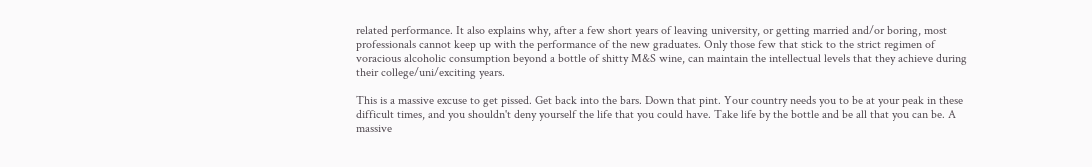related performance. It also explains why, after a few short years of leaving university, or getting married and/or boring, most professionals cannot keep up with the performance of the new graduates. Only those few that stick to the strict regimen of voracious alcoholic consumption beyond a bottle of shitty M&S wine, can maintain the intellectual levels that they achieve during their college/uni/exciting years.

This is a massive excuse to get pissed. Get back into the bars. Down that pint. Your country needs you to be at your peak in these difficult times, and you shouldn't deny yourself the life that you could have. Take life by the bottle and be all that you can be. A massive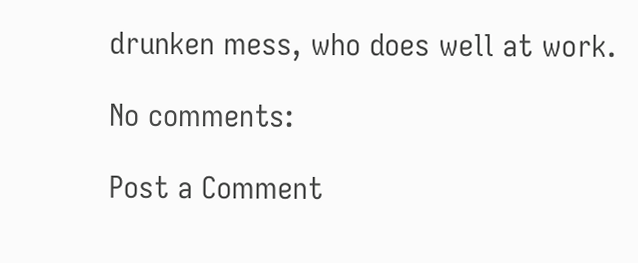drunken mess, who does well at work.

No comments:

Post a Comment